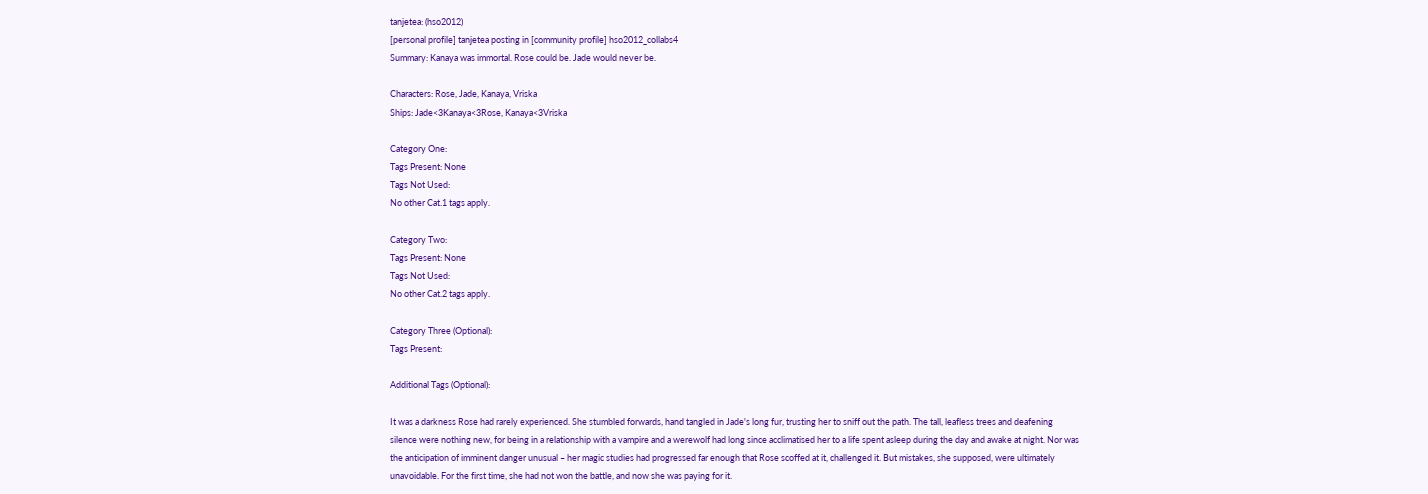tanjetea: (hso2012)
[personal profile] tanjetea posting in [community profile] hso2012_collabs4
Summary: Kanaya was immortal. Rose could be. Jade would never be.

Characters: Rose, Jade, Kanaya, Vriska
Ships: Jade<3Kanaya<3Rose, Kanaya<3Vriska

Category One:
Tags Present: None
Tags Not Used:
No other Cat.1 tags apply.

Category Two:
Tags Present: None
Tags Not Used:
No other Cat.2 tags apply.

Category Three (Optional):
Tags Present:

Additional Tags (Optional):

It was a darkness Rose had rarely experienced. She stumbled forwards, hand tangled in Jade's long fur, trusting her to sniff out the path. The tall, leafless trees and deafening silence were nothing new, for being in a relationship with a vampire and a werewolf had long since acclimatised her to a life spent asleep during the day and awake at night. Nor was the anticipation of imminent danger unusual – her magic studies had progressed far enough that Rose scoffed at it, challenged it. But mistakes, she supposed, were ultimately unavoidable. For the first time, she had not won the battle, and now she was paying for it.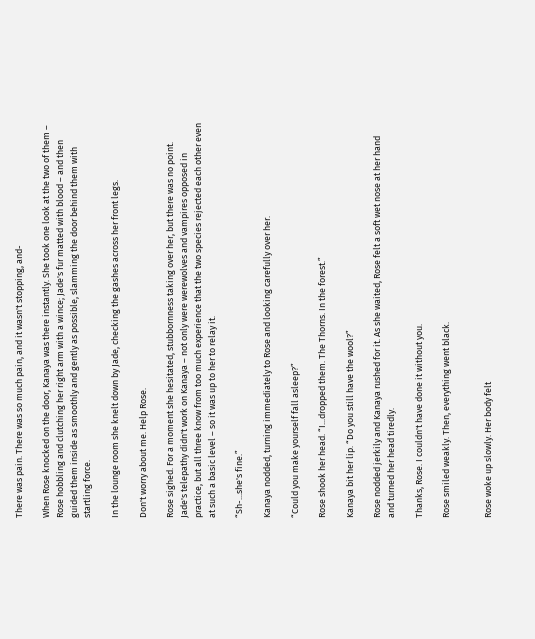There was pain. There was so much pain, and it wasn't stopping, and-

When Rose knocked on the door, Kanaya was there instantly. She took one look at the two of them – Rose hobbling and clutching her right arm with a wince; Jade's fur matted with blood – and then guided them inside as smoothly and gently as possible, slamming the door behind them with startling force.

In the lounge room she knelt down by Jade, checking the gashes across her front legs.

Don't worry about me. Help Rose.

Rose sighed. For a moment she hesitated, stubbornness taking over her, but there was no point. Jade's telepathy didn't work on Kanaya – not only were werewolves and vampires opposed in practice, but all three know from too much experience that the two species rejected each other even at such a basic level – so it was up to her to relay it.

“Sh-...she's fine.”

Kanaya nodded, turning immediately to Rose and looking carefully over her.

“Could you make yourself fall asleep?”

Rose shook her head. “I...dropped them. The Thorns. In the forest.”

Kanaya bit her lip. “Do you still have the wool?”

Rose nodded jerkily and Kanaya rushed for it. As she waited, Rose felt a soft wet nose at her hand and turned her head tiredly.

Thanks, Rose. I couldn't have done it without you.

Rose smiled weakly. Then, everything went black.


Rose woke up slowly. Her body felt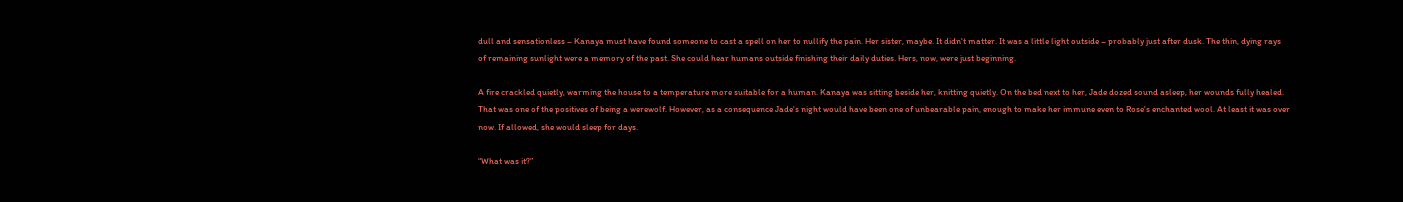dull and sensationless – Kanaya must have found someone to cast a spell on her to nullify the pain. Her sister, maybe. It didn't matter. It was a little light outside – probably just after dusk. The thin, dying rays of remaining sunlight were a memory of the past. She could hear humans outside finishing their daily duties. Hers, now, were just beginning.

A fire crackled quietly, warming the house to a temperature more suitable for a human. Kanaya was sitting beside her, knitting quietly. On the bed next to her, Jade dozed sound asleep, her wounds fully healed. That was one of the positives of being a werewolf. However, as a consequence Jade's night would have been one of unbearable pain, enough to make her immune even to Rose's enchanted wool. At least it was over now. If allowed, she would sleep for days.

“What was it?”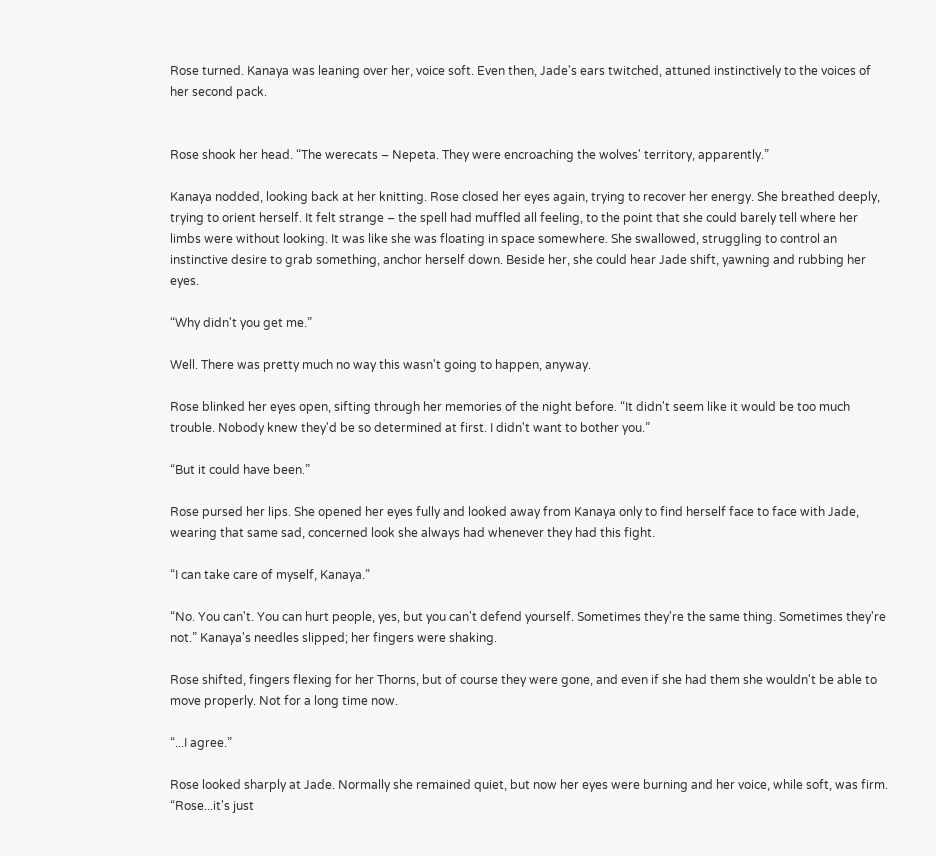Rose turned. Kanaya was leaning over her, voice soft. Even then, Jade's ears twitched, attuned instinctively to the voices of her second pack.


Rose shook her head. “The werecats – Nepeta. They were encroaching the wolves' territory, apparently.”

Kanaya nodded, looking back at her knitting. Rose closed her eyes again, trying to recover her energy. She breathed deeply, trying to orient herself. It felt strange – the spell had muffled all feeling, to the point that she could barely tell where her limbs were without looking. It was like she was floating in space somewhere. She swallowed, struggling to control an instinctive desire to grab something, anchor herself down. Beside her, she could hear Jade shift, yawning and rubbing her eyes.

“Why didn't you get me.”

Well. There was pretty much no way this wasn't going to happen, anyway.

Rose blinked her eyes open, sifting through her memories of the night before. “It didn't seem like it would be too much trouble. Nobody knew they'd be so determined at first. I didn't want to bother you.”

“But it could have been.”

Rose pursed her lips. She opened her eyes fully and looked away from Kanaya only to find herself face to face with Jade, wearing that same sad, concerned look she always had whenever they had this fight.

“I can take care of myself, Kanaya.”

“No. You can't. You can hurt people, yes, but you can't defend yourself. Sometimes they're the same thing. Sometimes they're not.” Kanaya's needles slipped; her fingers were shaking.

Rose shifted, fingers flexing for her Thorns, but of course they were gone, and even if she had them she wouldn't be able to move properly. Not for a long time now.

“...I agree.”

Rose looked sharply at Jade. Normally she remained quiet, but now her eyes were burning and her voice, while soft, was firm. “Rose...it's just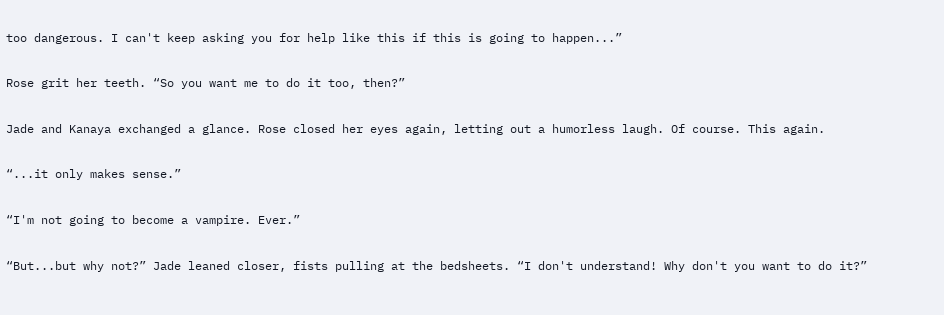too dangerous. I can't keep asking you for help like this if this is going to happen...”

Rose grit her teeth. “So you want me to do it too, then?”

Jade and Kanaya exchanged a glance. Rose closed her eyes again, letting out a humorless laugh. Of course. This again.

“...it only makes sense.”

“I'm not going to become a vampire. Ever.”

“But...but why not?” Jade leaned closer, fists pulling at the bedsheets. “I don't understand! Why don't you want to do it?”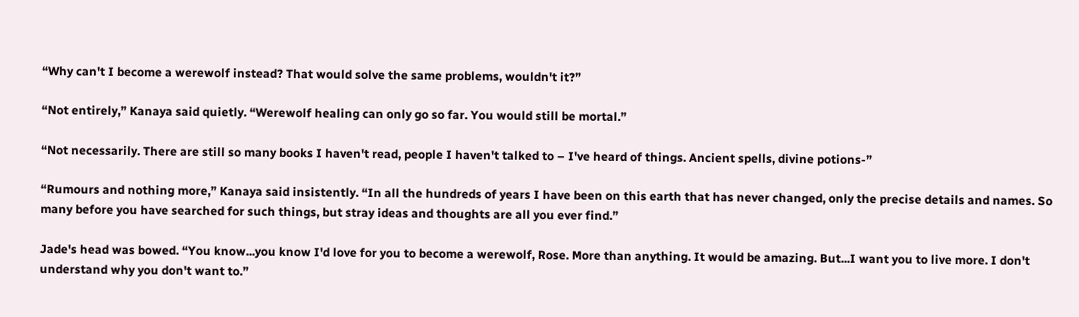“Why can't I become a werewolf instead? That would solve the same problems, wouldn't it?”

“Not entirely,” Kanaya said quietly. “Werewolf healing can only go so far. You would still be mortal.”

“Not necessarily. There are still so many books I haven't read, people I haven't talked to – I've heard of things. Ancient spells, divine potions-”

“Rumours and nothing more,” Kanaya said insistently. “In all the hundreds of years I have been on this earth that has never changed, only the precise details and names. So many before you have searched for such things, but stray ideas and thoughts are all you ever find.”

Jade's head was bowed. “You know...you know I'd love for you to become a werewolf, Rose. More than anything. It would be amazing. But...I want you to live more. I don't understand why you don't want to.”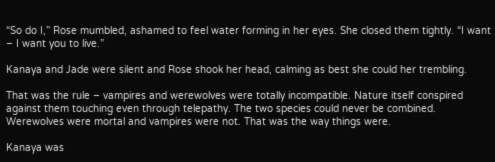“So do I,” Rose mumbled, ashamed to feel water forming in her eyes. She closed them tightly. “I want – I want you to live.”

Kanaya and Jade were silent and Rose shook her head, calming as best she could her trembling.

That was the rule – vampires and werewolves were totally incompatible. Nature itself conspired against them touching even through telepathy. The two species could never be combined. Werewolves were mortal and vampires were not. That was the way things were.

Kanaya was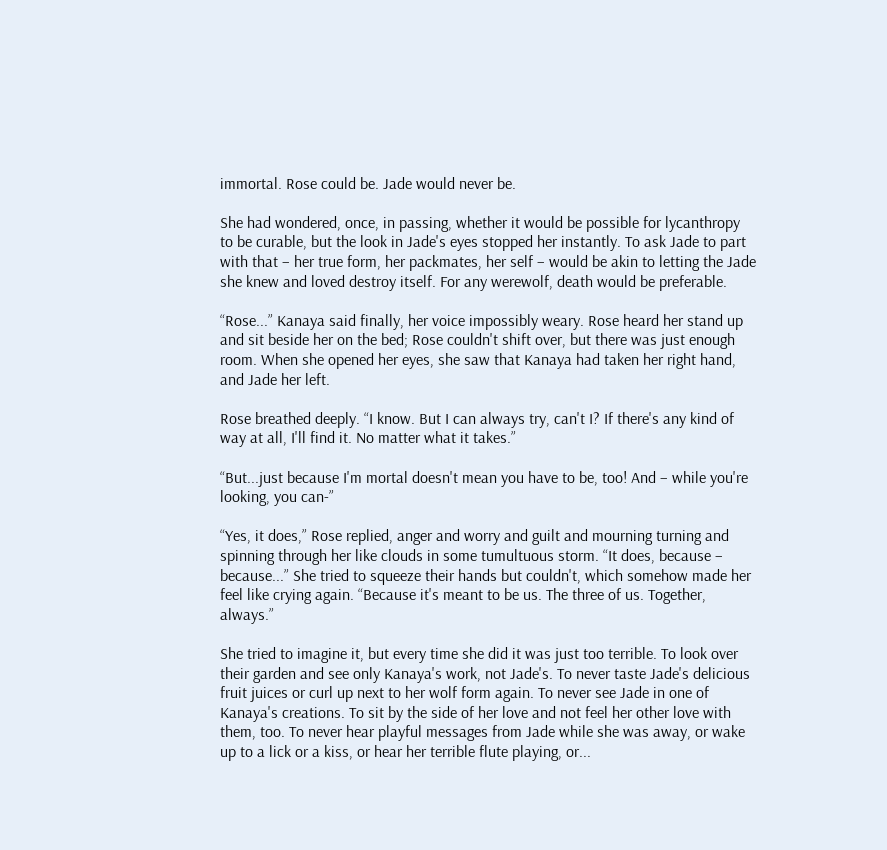immortal. Rose could be. Jade would never be.

She had wondered, once, in passing, whether it would be possible for lycanthropy to be curable, but the look in Jade's eyes stopped her instantly. To ask Jade to part with that – her true form, her packmates, her self – would be akin to letting the Jade she knew and loved destroy itself. For any werewolf, death would be preferable.

“Rose...” Kanaya said finally, her voice impossibly weary. Rose heard her stand up and sit beside her on the bed; Rose couldn't shift over, but there was just enough room. When she opened her eyes, she saw that Kanaya had taken her right hand, and Jade her left.

Rose breathed deeply. “I know. But I can always try, can't I? If there's any kind of way at all, I'll find it. No matter what it takes.”

“But...just because I'm mortal doesn't mean you have to be, too! And – while you're looking, you can-”

“Yes, it does,” Rose replied, anger and worry and guilt and mourning turning and spinning through her like clouds in some tumultuous storm. “It does, because – because...” She tried to squeeze their hands but couldn't, which somehow made her feel like crying again. “Because it's meant to be us. The three of us. Together, always.”

She tried to imagine it, but every time she did it was just too terrible. To look over their garden and see only Kanaya's work, not Jade's. To never taste Jade's delicious fruit juices or curl up next to her wolf form again. To never see Jade in one of Kanaya's creations. To sit by the side of her love and not feel her other love with them, too. To never hear playful messages from Jade while she was away, or wake up to a lick or a kiss, or hear her terrible flute playing, or...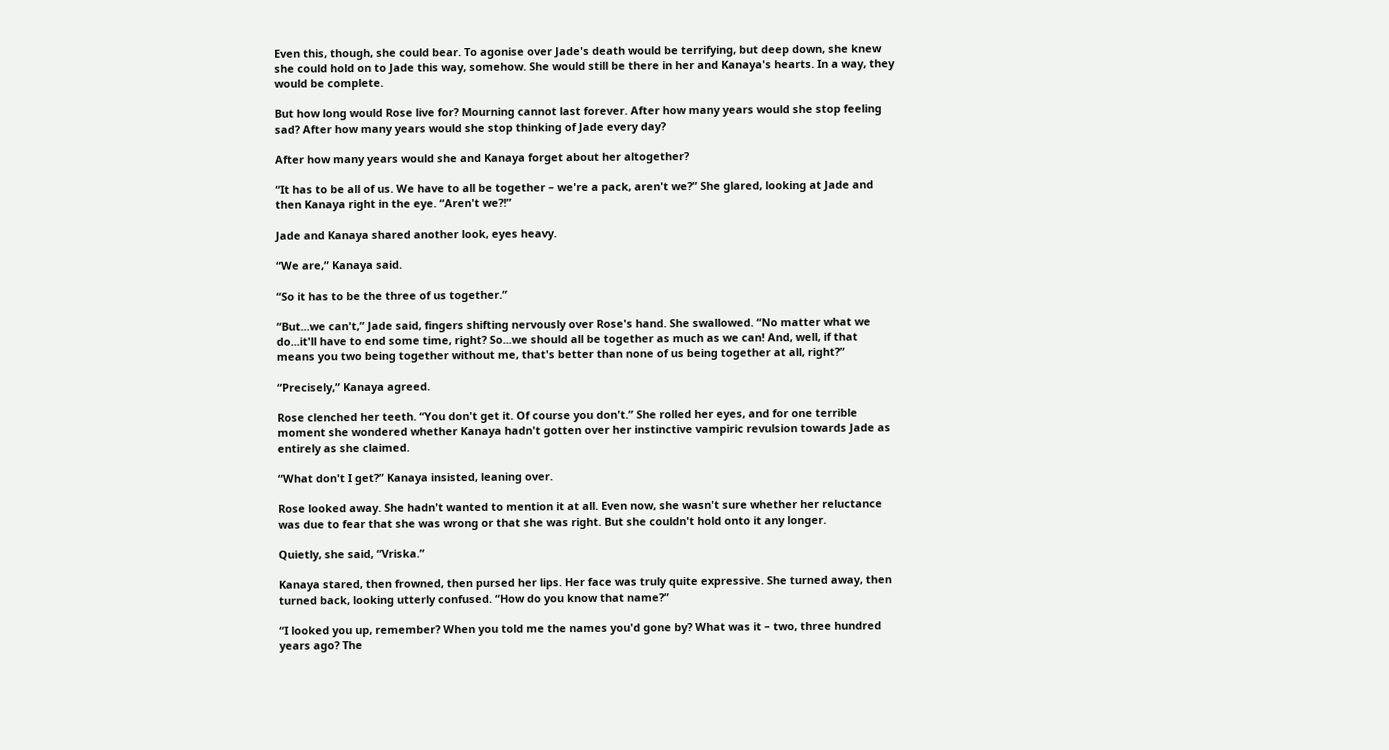Even this, though, she could bear. To agonise over Jade's death would be terrifying, but deep down, she knew she could hold on to Jade this way, somehow. She would still be there in her and Kanaya's hearts. In a way, they would be complete.

But how long would Rose live for? Mourning cannot last forever. After how many years would she stop feeling sad? After how many years would she stop thinking of Jade every day?

After how many years would she and Kanaya forget about her altogether?

“It has to be all of us. We have to all be together – we're a pack, aren't we?” She glared, looking at Jade and then Kanaya right in the eye. “Aren't we?!”

Jade and Kanaya shared another look, eyes heavy.

“We are,” Kanaya said.

“So it has to be the three of us together.”

“But...we can't,” Jade said, fingers shifting nervously over Rose's hand. She swallowed. “No matter what we do...it'll have to end some time, right? So...we should all be together as much as we can! And, well, if that means you two being together without me, that's better than none of us being together at all, right?”

“Precisely,” Kanaya agreed.

Rose clenched her teeth. “You don't get it. Of course you don't.” She rolled her eyes, and for one terrible moment she wondered whether Kanaya hadn't gotten over her instinctive vampiric revulsion towards Jade as entirely as she claimed.

“What don't I get?” Kanaya insisted, leaning over.

Rose looked away. She hadn't wanted to mention it at all. Even now, she wasn't sure whether her reluctance was due to fear that she was wrong or that she was right. But she couldn't hold onto it any longer.

Quietly, she said, “Vriska.”

Kanaya stared, then frowned, then pursed her lips. Her face was truly quite expressive. She turned away, then turned back, looking utterly confused. “How do you know that name?”

“I looked you up, remember? When you told me the names you'd gone by? What was it – two, three hundred years ago? The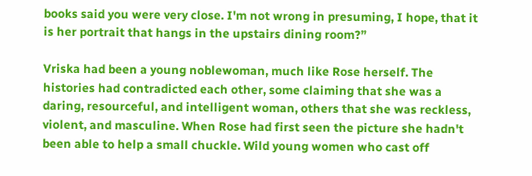books said you were very close. I'm not wrong in presuming, I hope, that it is her portrait that hangs in the upstairs dining room?”

Vriska had been a young noblewoman, much like Rose herself. The histories had contradicted each other, some claiming that she was a daring, resourceful, and intelligent woman, others that she was reckless, violent, and masculine. When Rose had first seen the picture she hadn't been able to help a small chuckle. Wild young women who cast off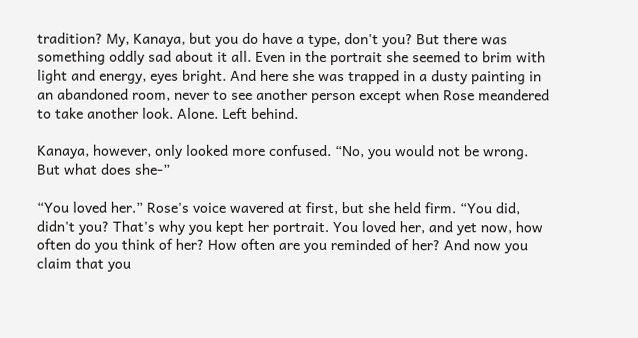tradition? My, Kanaya, but you do have a type, don't you? But there was something oddly sad about it all. Even in the portrait she seemed to brim with light and energy, eyes bright. And here she was trapped in a dusty painting in an abandoned room, never to see another person except when Rose meandered to take another look. Alone. Left behind.

Kanaya, however, only looked more confused. “No, you would not be wrong. But what does she-”

“You loved her.” Rose's voice wavered at first, but she held firm. “You did, didn't you? That's why you kept her portrait. You loved her, and yet now, how often do you think of her? How often are you reminded of her? And now you claim that you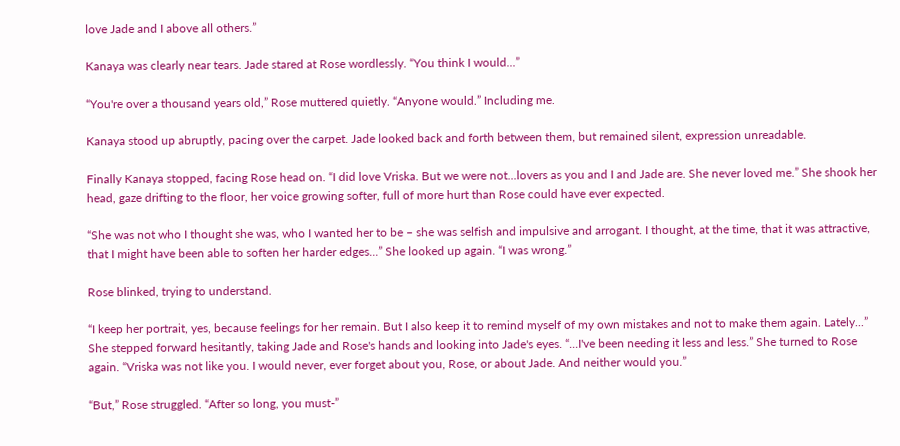love Jade and I above all others.”

Kanaya was clearly near tears. Jade stared at Rose wordlessly. “You think I would...”

“You're over a thousand years old,” Rose muttered quietly. “Anyone would.” Including me.

Kanaya stood up abruptly, pacing over the carpet. Jade looked back and forth between them, but remained silent, expression unreadable.

Finally Kanaya stopped, facing Rose head on. “I did love Vriska. But we were not...lovers as you and I and Jade are. She never loved me.” She shook her head, gaze drifting to the floor, her voice growing softer, full of more hurt than Rose could have ever expected.

“She was not who I thought she was, who I wanted her to be – she was selfish and impulsive and arrogant. I thought, at the time, that it was attractive, that I might have been able to soften her harder edges...” She looked up again. “I was wrong.”

Rose blinked, trying to understand.

“I keep her portrait, yes, because feelings for her remain. But I also keep it to remind myself of my own mistakes and not to make them again. Lately...” She stepped forward hesitantly, taking Jade and Rose's hands and looking into Jade's eyes. “...I've been needing it less and less.” She turned to Rose again. “Vriska was not like you. I would never, ever forget about you, Rose, or about Jade. And neither would you.”

“But,” Rose struggled. “After so long, you must-”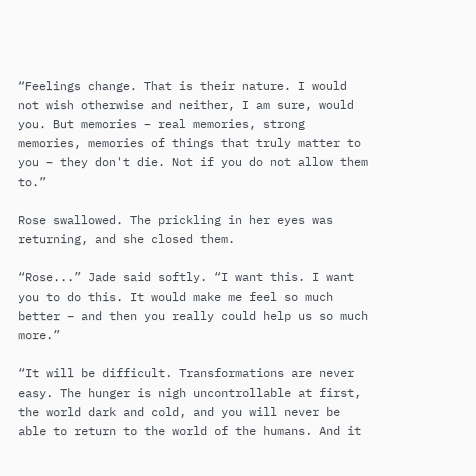“Feelings change. That is their nature. I would not wish otherwise and neither, I am sure, would you. But memories – real memories, strong memories, memories of things that truly matter to you – they don't die. Not if you do not allow them to.”

Rose swallowed. The prickling in her eyes was returning, and she closed them.

“Rose...” Jade said softly. “I want this. I want you to do this. It would make me feel so much better – and then you really could help us so much more.”

“It will be difficult. Transformations are never easy. The hunger is nigh uncontrollable at first, the world dark and cold, and you will never be able to return to the world of the humans. And it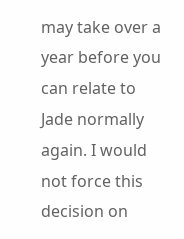may take over a year before you can relate to Jade normally again. I would not force this decision on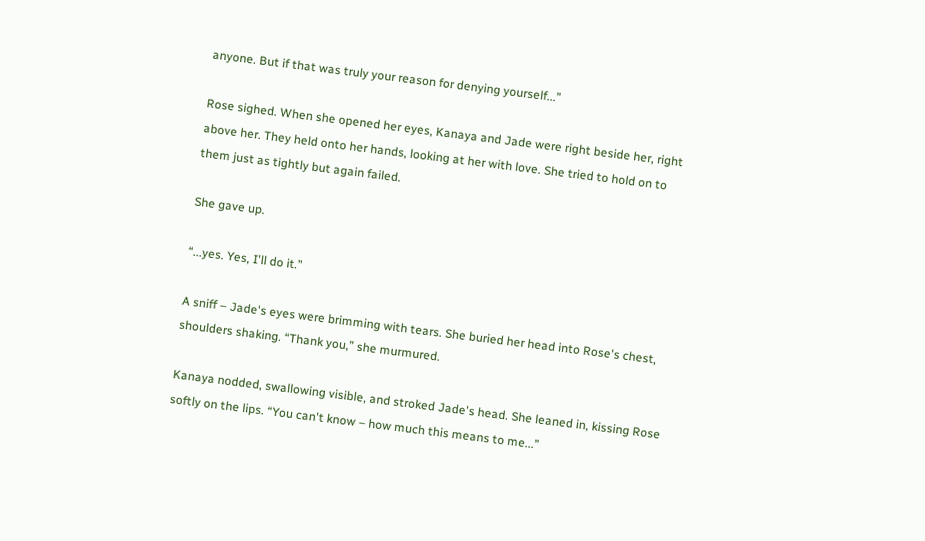anyone. But if that was truly your reason for denying yourself...”

Rose sighed. When she opened her eyes, Kanaya and Jade were right beside her, right above her. They held onto her hands, looking at her with love. She tried to hold on to them just as tightly but again failed.

She gave up.

“...yes. Yes, I'll do it.”

A sniff – Jade's eyes were brimming with tears. She buried her head into Rose's chest, shoulders shaking. “Thank you,” she murmured.

Kanaya nodded, swallowing visible, and stroked Jade's head. She leaned in, kissing Rose softly on the lips. “You can't know – how much this means to me...”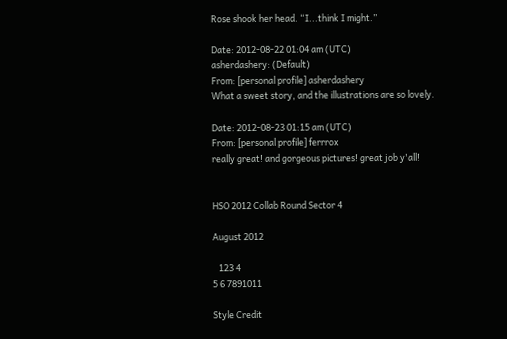Rose shook her head. “I...think I might.”

Date: 2012-08-22 01:04 am (UTC)
asherdashery: (Default)
From: [personal profile] asherdashery
What a sweet story, and the illustrations are so lovely.

Date: 2012-08-23 01:15 am (UTC)
From: [personal profile] ferrrox
really great! and gorgeous pictures! great job y'all!


HSO 2012 Collab Round Sector 4

August 2012

   123 4
5 6 7891011

Style Credit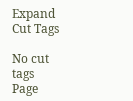Expand Cut Tags

No cut tags
Page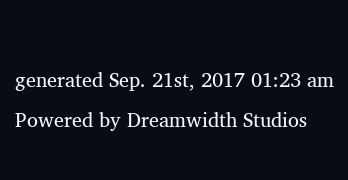generated Sep. 21st, 2017 01:23 am
Powered by Dreamwidth Studios